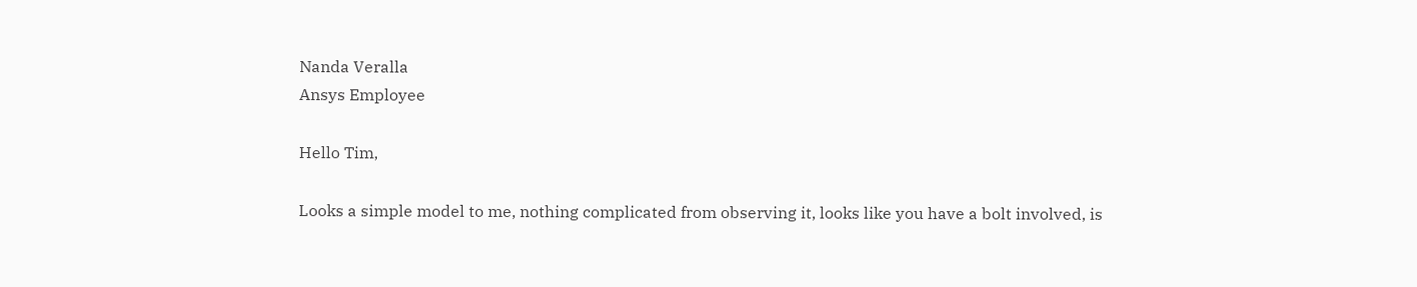Nanda Veralla
Ansys Employee

Hello Tim,

Looks a simple model to me, nothing complicated from observing it, looks like you have a bolt involved, is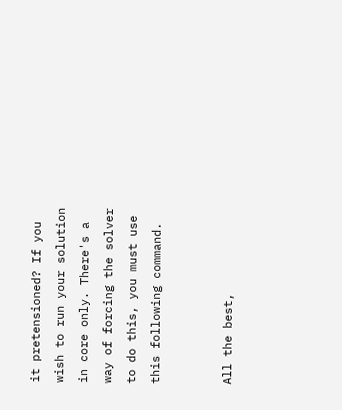it pretensioned? If you wish to run your solution in core only. There's a way of forcing the solver to do this, you must use this following command.


All the best,